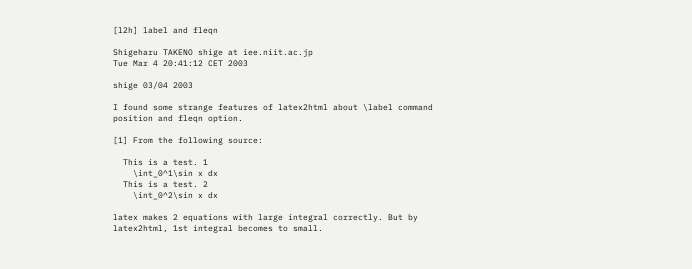[l2h] label and fleqn

Shigeharu TAKENO shige at iee.niit.ac.jp
Tue Mar 4 20:41:12 CET 2003

shige 03/04 2003

I found some strange features of latex2html about \label command
position and fleqn option.

[1] From the following source:

  This is a test. 1
    \int_0^1\sin x dx
  This is a test. 2
    \int_0^2\sin x dx

latex makes 2 equations with large integral correctly. But by
latex2html, 1st integral becomes to small.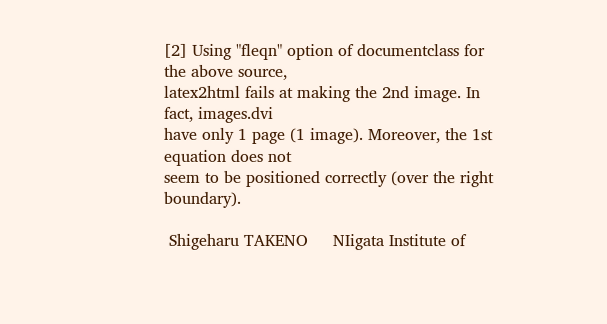[2] Using "fleqn" option of documentclass for the above source,
latex2html fails at making the 2nd image. In fact, images.dvi
have only 1 page (1 image). Moreover, the 1st equation does not
seem to be positioned correctly (over the right boundary).

 Shigeharu TAKENO     NIigata Institute of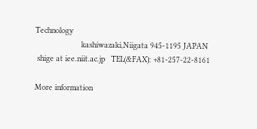Technology
                       kashiwazaki,Niigata 945-1195 JAPAN
 shige at iee.niit.ac.jp   TEL(&FAX): +81-257-22-8161

More information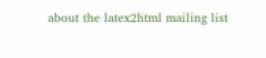about the latex2html mailing list